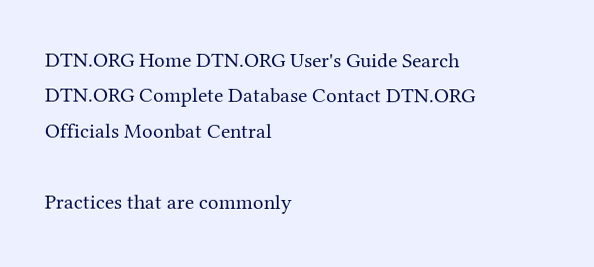DTN.ORG Home DTN.ORG User's Guide Search DTN.ORG Complete Database Contact DTN.ORG Officials Moonbat Central

Practices that are commonly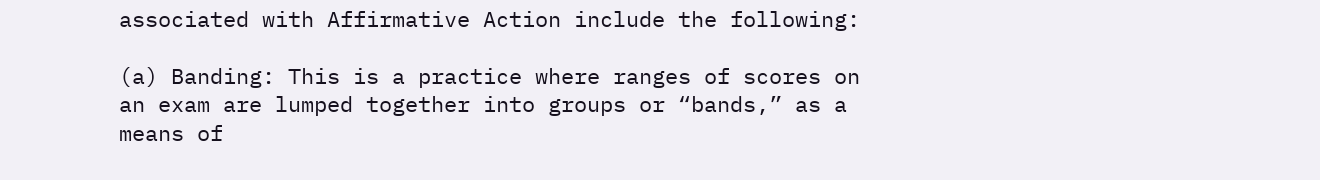associated with Affirmative Action include the following:

(a) Banding: This is a practice where ranges of scores on an exam are lumped together into groups or “bands,” as a means of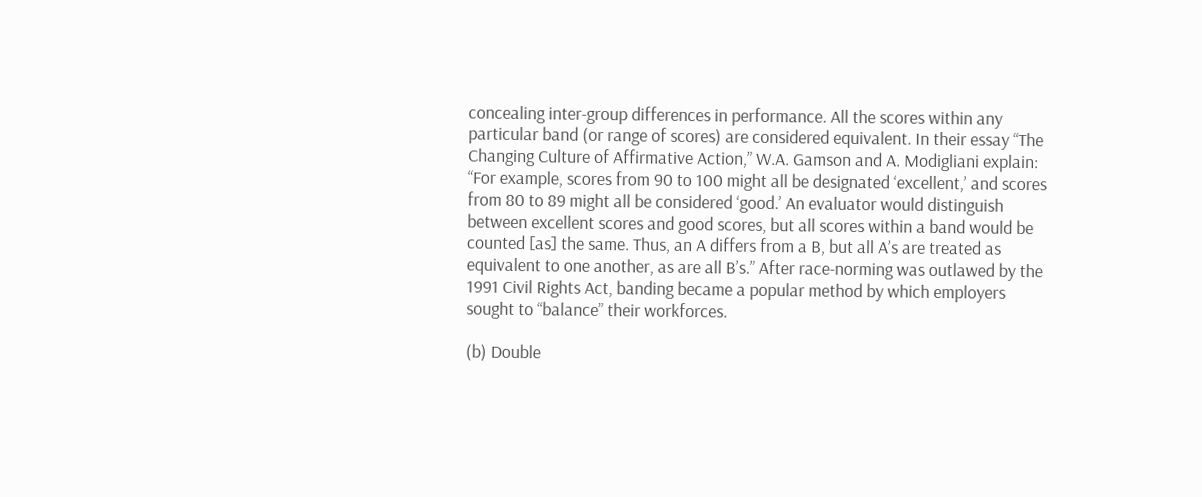concealing inter-group differences in performance. All the scores within any particular band (or range of scores) are considered equivalent. In their essay “The Changing Culture of Affirmative Action,” W.A. Gamson and A. Modigliani explain: “For example, scores from 90 to 100 might all be designated ‘excellent,’ and scores from 80 to 89 might all be considered ‘good.’ An evaluator would distinguish between excellent scores and good scores, but all scores within a band would be counted [as] the same. Thus, an A differs from a B, but all A’s are treated as equivalent to one another, as are all B’s.” After race-norming was outlawed by the 1991 Civil Rights Act, banding became a popular method by which employers sought to “balance” their workforces.

(b) Double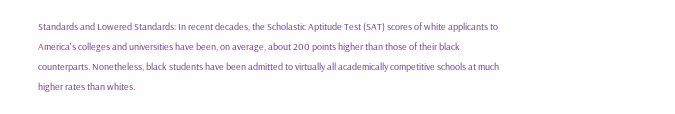Standards and Lowered Standards: In recent decades, the Scholastic Aptitude Test (SAT) scores of white applicants to America's colleges and universities have been, on average, about 200 points higher than those of their black counterparts. Nonetheless, black students have been admitted to virtually all academically competitive schools at much higher rates than whites.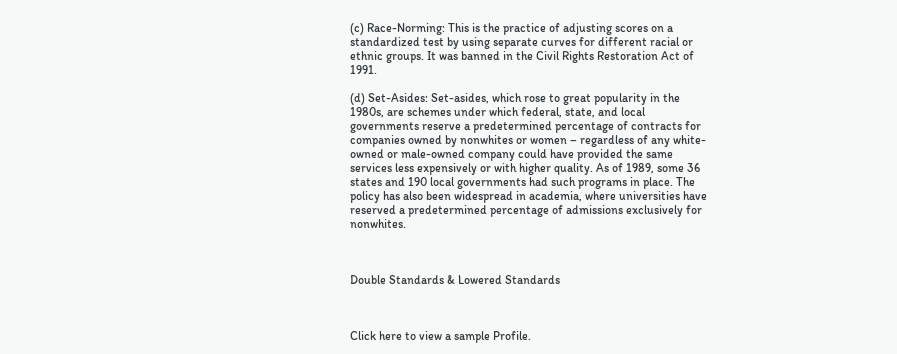(c) Race-Norming: This is the practice of adjusting scores on a standardized test by using separate curves for different racial or ethnic groups. It was banned in the Civil Rights Restoration Act of 1991.

(d) Set-Asides: Set-asides, which rose to great popularity in the 1980s, are schemes under which federal, state, and local governments reserve a predetermined percentage of contracts for companies owned by nonwhites or women – regardless of any white-owned or male-owned company could have provided the same services less expensively or with higher quality. As of 1989, some 36 states and 190 local governments had such programs in place. The policy has also been widespread in academia, where universities have reserved a predetermined percentage of admissions exclusively for nonwhites.



Double Standards & Lowered Standards



Click here to view a sample Profile.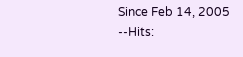Since Feb 14, 2005 --Hits: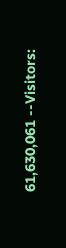61,630,061 --Visitors: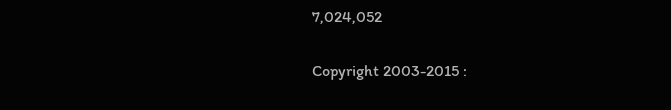7,024,052

Copyright 2003-2015 :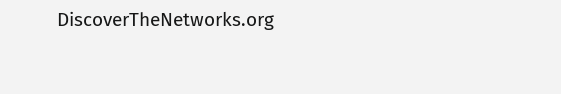DiscoverTheNetworks.org